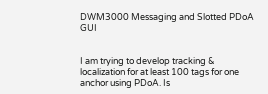DWM3000 Messaging and Slotted PDoA GUI


I am trying to develop tracking & localization for at least 100 tags for one anchor using PDoA. Is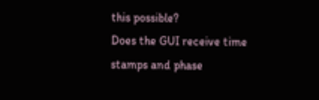this possible?
Does the GUI receive time stamps and phase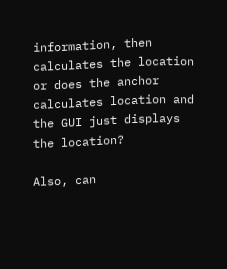information, then calculates the location or does the anchor calculates location and the GUI just displays the location?

Also, can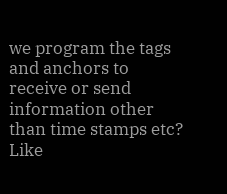we program the tags and anchors to receive or send information other than time stamps etc? Like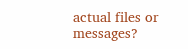actual files or messages?